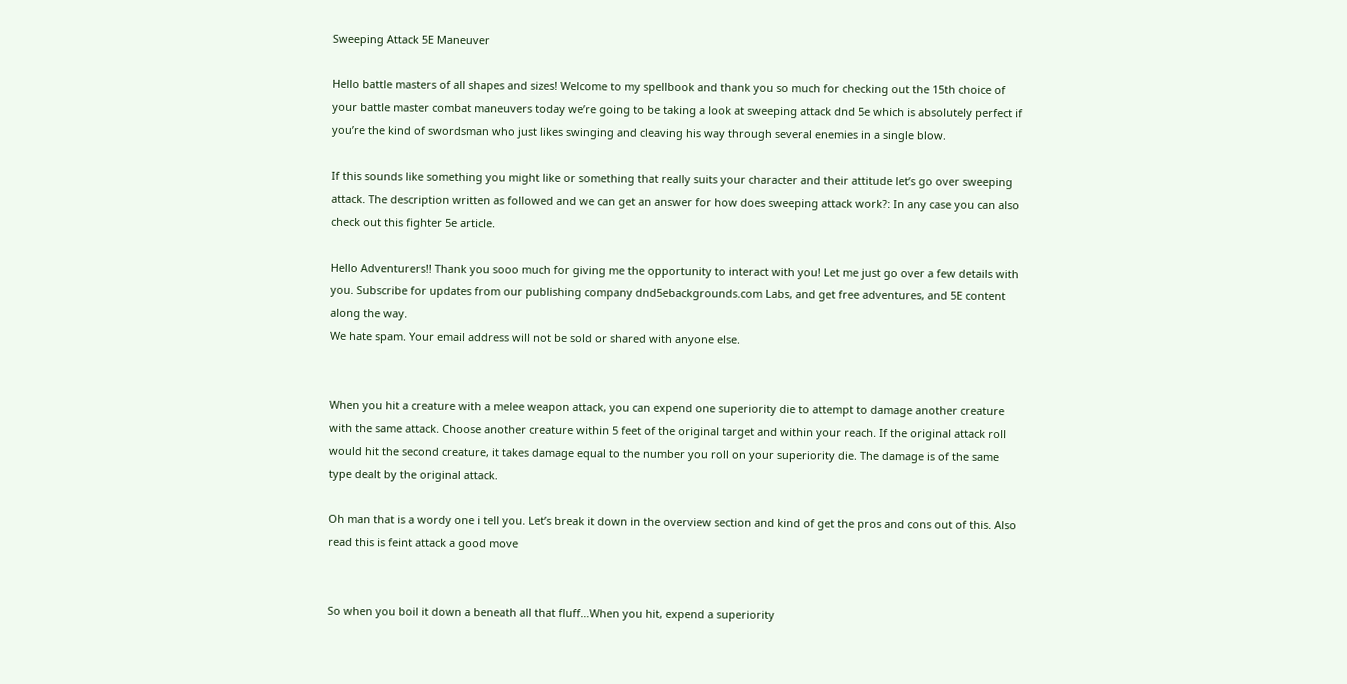Sweeping Attack 5E Maneuver

Hello battle masters of all shapes and sizes! Welcome to my spellbook and thank you so much for checking out the 15th choice of your battle master combat maneuvers today we’re going to be taking a look at sweeping attack dnd 5e which is absolutely perfect if you’re the kind of swordsman who just likes swinging and cleaving his way through several enemies in a single blow.

If this sounds like something you might like or something that really suits your character and their attitude let’s go over sweeping attack. The description written as followed and we can get an answer for how does sweeping attack work?: In any case you can also check out this fighter 5e article.

Hello Adventurers!! Thank you sooo much for giving me the opportunity to interact with you! Let me just go over a few details with you. Subscribe for updates from our publishing company dnd5ebackgrounds.com Labs, and get free adventures, and 5E content along the way.
We hate spam. Your email address will not be sold or shared with anyone else.


When you hit a creature with a melee weapon attack, you can expend one superiority die to attempt to damage another creature with the same attack. Choose another creature within 5 feet of the original target and within your reach. If the original attack roll would hit the second creature, it takes damage equal to the number you roll on your superiority die. The damage is of the same type dealt by the original attack.

Oh man that is a wordy one i tell you. Let’s break it down in the overview section and kind of get the pros and cons out of this. Also read this is feint attack a good move


So when you boil it down a beneath all that fluff…When you hit, expend a superiority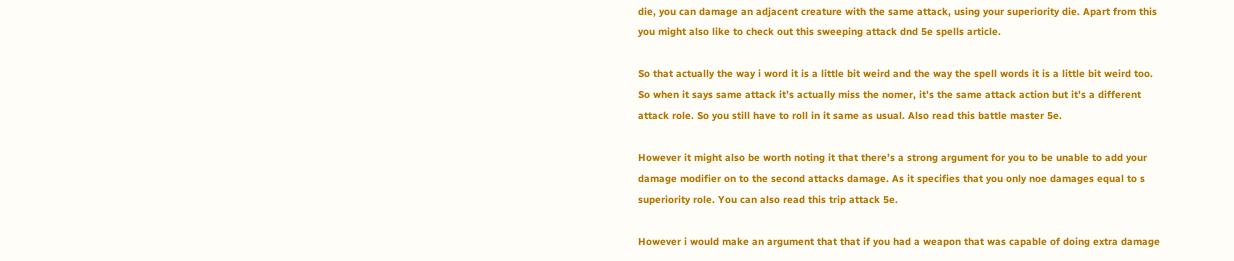die, you can damage an adjacent creature with the same attack, using your superiority die. Apart from this you might also like to check out this sweeping attack dnd 5e spells article.

So that actually the way i word it is a little bit weird and the way the spell words it is a little bit weird too. So when it says same attack it’s actually miss the nomer, it’s the same attack action but it’s a different attack role. So you still have to roll in it same as usual. Also read this battle master 5e.

However it might also be worth noting it that there’s a strong argument for you to be unable to add your damage modifier on to the second attacks damage. As it specifies that you only noe damages equal to s superiority role. You can also read this trip attack 5e.

However i would make an argument that that if you had a weapon that was capable of doing extra damage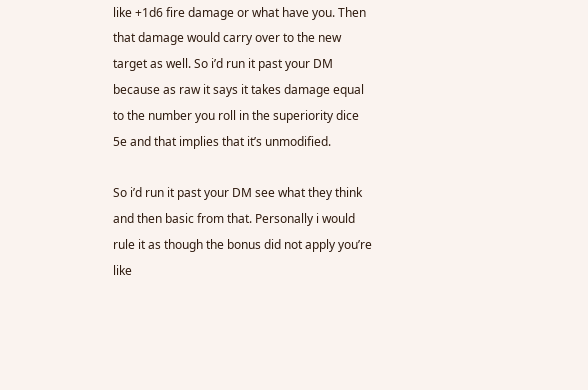like +1d6 fire damage or what have you. Then that damage would carry over to the new target as well. So i’d run it past your DM because as raw it says it takes damage equal to the number you roll in the superiority dice 5e and that implies that it’s unmodified.

So i’d run it past your DM see what they think and then basic from that. Personally i would rule it as though the bonus did not apply you’re like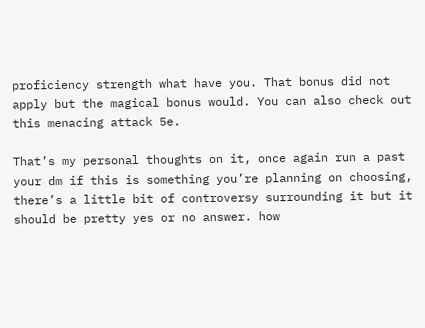proficiency strength what have you. That bonus did not apply but the magical bonus would. You can also check out this menacing attack 5e.

That’s my personal thoughts on it, once again run a past your dm if this is something you’re planning on choosing, there’s a little bit of controversy surrounding it but it should be pretty yes or no answer. how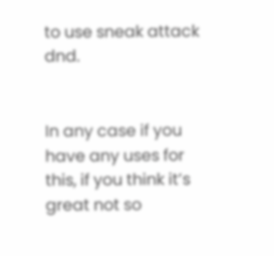to use sneak attack dnd.


In any case if you have any uses for this, if you think it’s great not so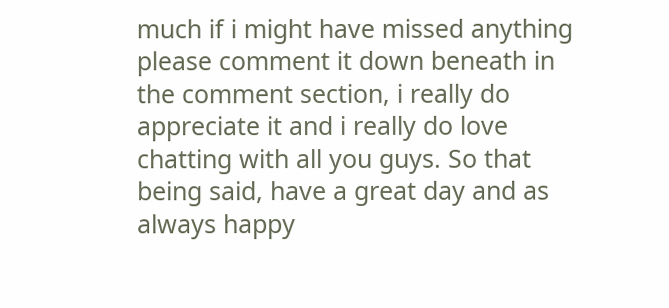much if i might have missed anything please comment it down beneath in the comment section, i really do appreciate it and i really do love chatting with all you guys. So that being said, have a great day and as always happy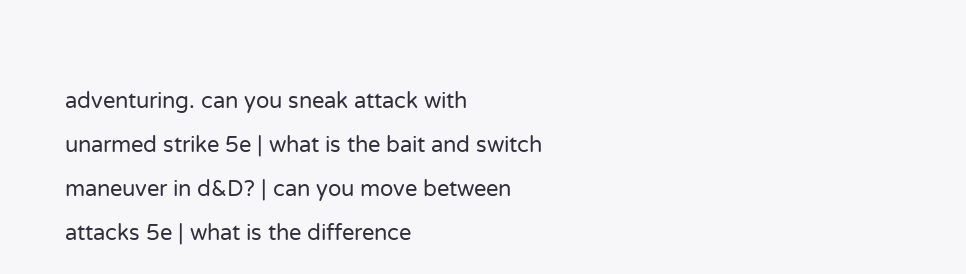adventuring. can you sneak attack with unarmed strike 5e | what is the bait and switch maneuver in d&D? | can you move between attacks 5e | what is the difference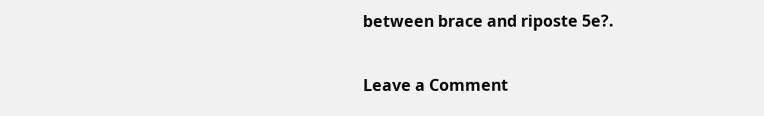between brace and riposte 5e?.

Leave a Comment